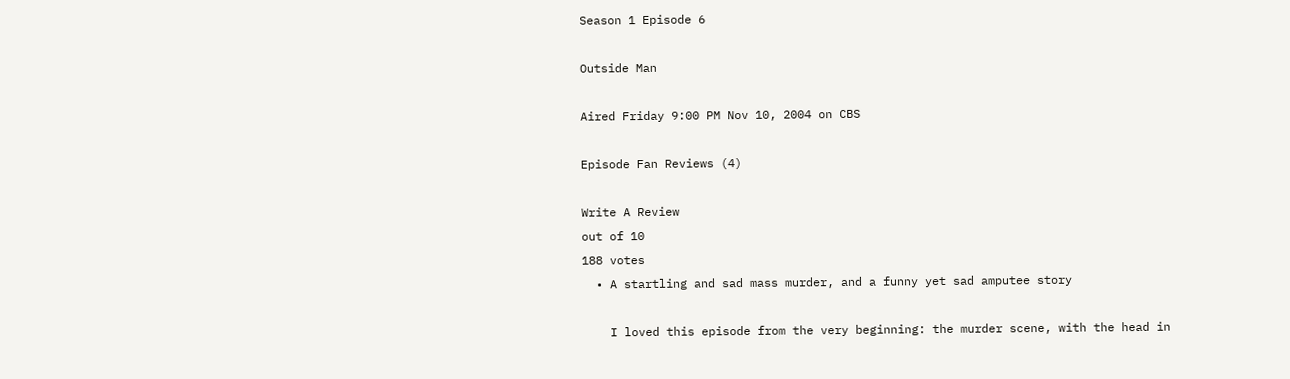Season 1 Episode 6

Outside Man

Aired Friday 9:00 PM Nov 10, 2004 on CBS

Episode Fan Reviews (4)

Write A Review
out of 10
188 votes
  • A startling and sad mass murder, and a funny yet sad amputee story

    I loved this episode from the very beginning: the murder scene, with the head in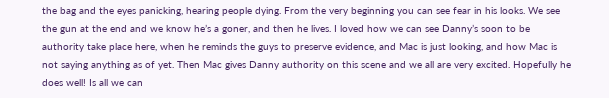the bag and the eyes panicking, hearing people dying. From the very beginning you can see fear in his looks. We see the gun at the end and we know he’s a goner, and then he lives. I loved how we can see Danny’s soon to be authority take place here, when he reminds the guys to preserve evidence, and Mac is just looking, and how Mac is not saying anything as of yet. Then Mac gives Danny authority on this scene and we all are very excited. Hopefully he does well! Is all we can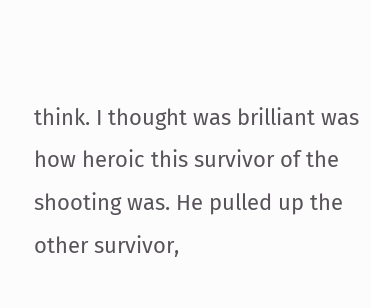think. I thought was brilliant was how heroic this survivor of the shooting was. He pulled up the other survivor,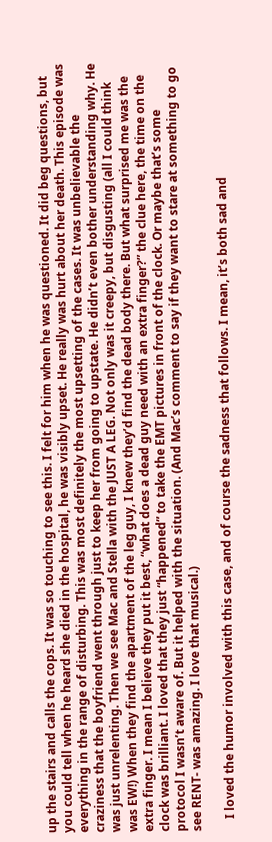up the stairs and calls the cops. It was so touching to see this. I felt for him when he was questioned. It did beg questions, but you could tell when he heard she died in the hospital, he was visibly upset. He really was hurt about her death. This episode was everything in the range of disturbing. This was most definitely the most upsetting of the cases. It was unbelievable the craziness that the boyfriend went through just to keep her from going to upstate. He didn’t even bother understanding why. He was just unrelenting. Then we see Mac and Stella with the JUST A LEG. Not only was it creepy, but disgusting (all I could think was EW!) When they find the apartment of the leg guy, I knew they’d find the dead body there. But what surprised me was the extra finger. I mean I believe they put it best, “what does a dead guy need with an extra finger?” the clue here, the time on the clock was brilliant. I loved that they just “happened” to take the EMT pictures in front of the clock. Or maybe that’s some protocol I wasn’t aware of. But it helped with the situation. (And Mac’s comment to say if they want to stare at something to go see RENT- was amazing. I love that musical.)

    I loved the humor involved with this case, and of course the sadness that follows. I mean, it’s both sad and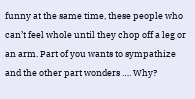funny at the same time, these people who can’t feel whole until they chop off a leg or an arm. Part of you wants to sympathize and the other part wonders …. Why?